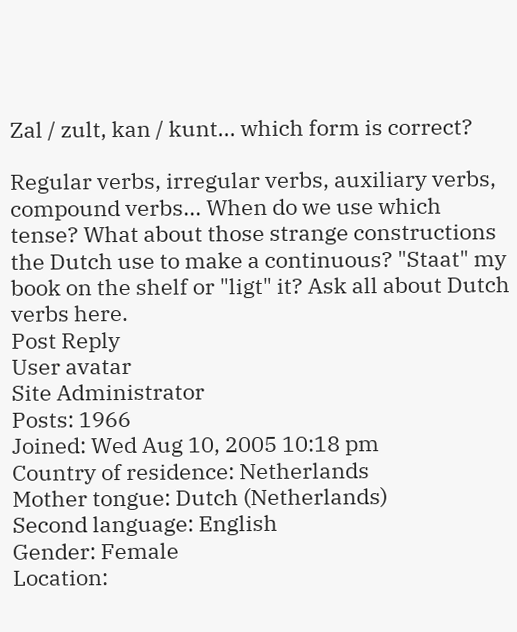Zal / zult, kan / kunt... which form is correct?

Regular verbs, irregular verbs, auxiliary verbs, compound verbs... When do we use which tense? What about those strange constructions the Dutch use to make a continuous? "Staat" my book on the shelf or "ligt" it? Ask all about Dutch verbs here.
Post Reply
User avatar
Site Administrator
Posts: 1966
Joined: Wed Aug 10, 2005 10:18 pm
Country of residence: Netherlands
Mother tongue: Dutch (Netherlands)
Second language: English
Gender: Female
Location: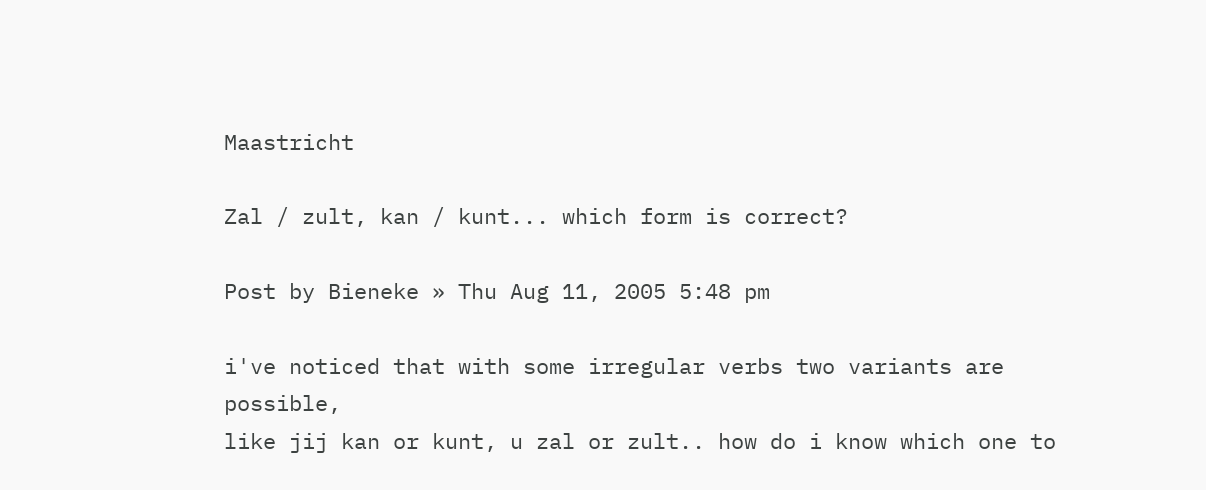Maastricht

Zal / zult, kan / kunt... which form is correct?

Post by Bieneke » Thu Aug 11, 2005 5:48 pm

i've noticed that with some irregular verbs two variants are possible,
like jij kan or kunt, u zal or zult.. how do i know which one to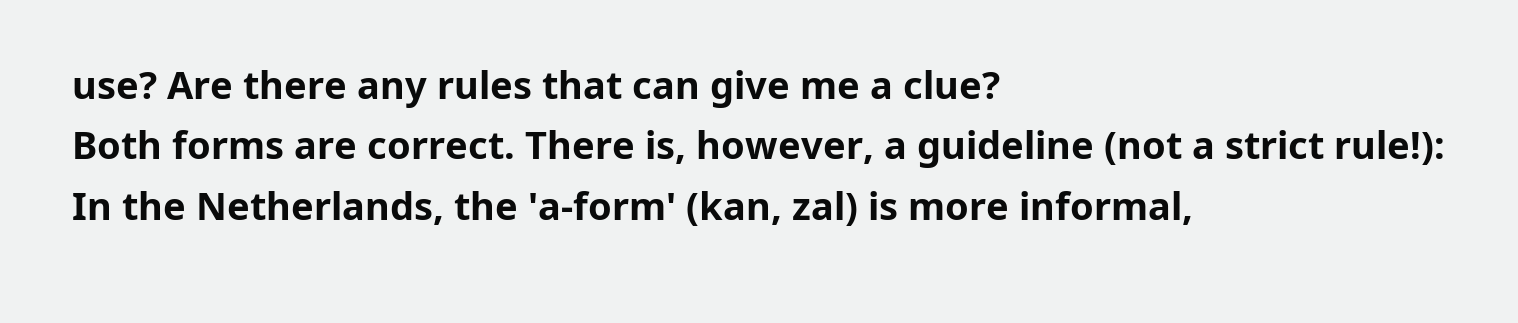use? Are there any rules that can give me a clue?
Both forms are correct. There is, however, a guideline (not a strict rule!):
In the Netherlands, the 'a-form' (kan, zal) is more informal,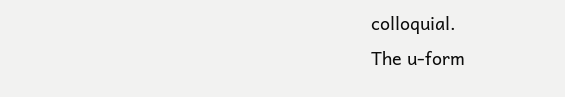colloquial.
The u-form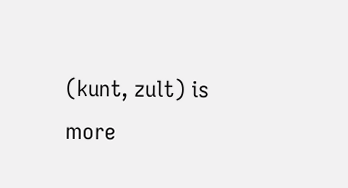(kunt, zult) is more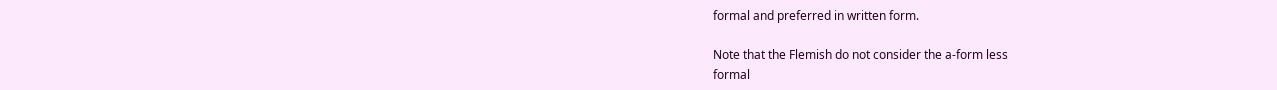formal and preferred in written form.

Note that the Flemish do not consider the a-form less
formal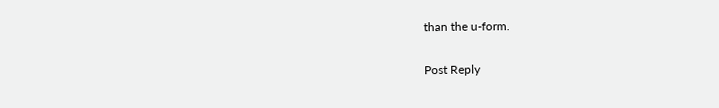than the u-form.

Post Reply